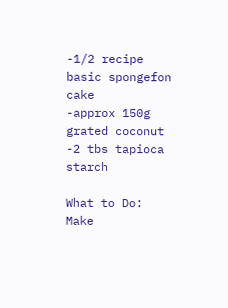-1/2 recipe basic spongefon cake
-approx 150g grated coconut
-2 tbs tapioca starch

What to Do:
Make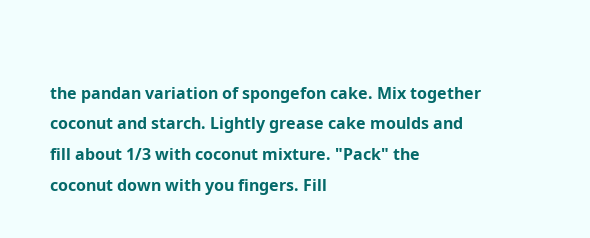the pandan variation of spongefon cake. Mix together coconut and starch. Lightly grease cake moulds and fill about 1/3 with coconut mixture. "Pack" the coconut down with you fingers. Fill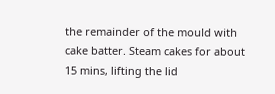the remainder of the mould with cake batter. Steam cakes for about 15 mins, lifting the lid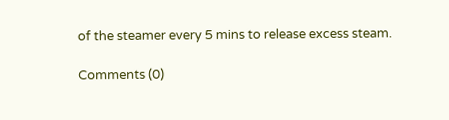of the steamer every 5 mins to release excess steam.

Comments (0)